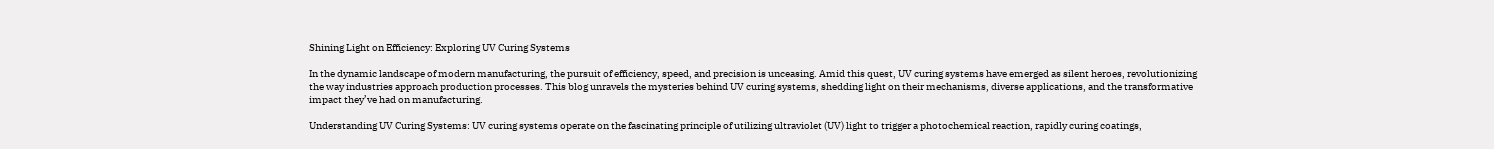Shining Light on Efficiency: Exploring UV Curing Systems

In the dynamic landscape of modern manufacturing, the pursuit of efficiency, speed, and precision is unceasing. Amid this quest, UV curing systems have emerged as silent heroes, revolutionizing the way industries approach production processes. This blog unravels the mysteries behind UV curing systems, shedding light on their mechanisms, diverse applications, and the transformative impact they’ve had on manufacturing.

Understanding UV Curing Systems: UV curing systems operate on the fascinating principle of utilizing ultraviolet (UV) light to trigger a photochemical reaction, rapidly curing coatings,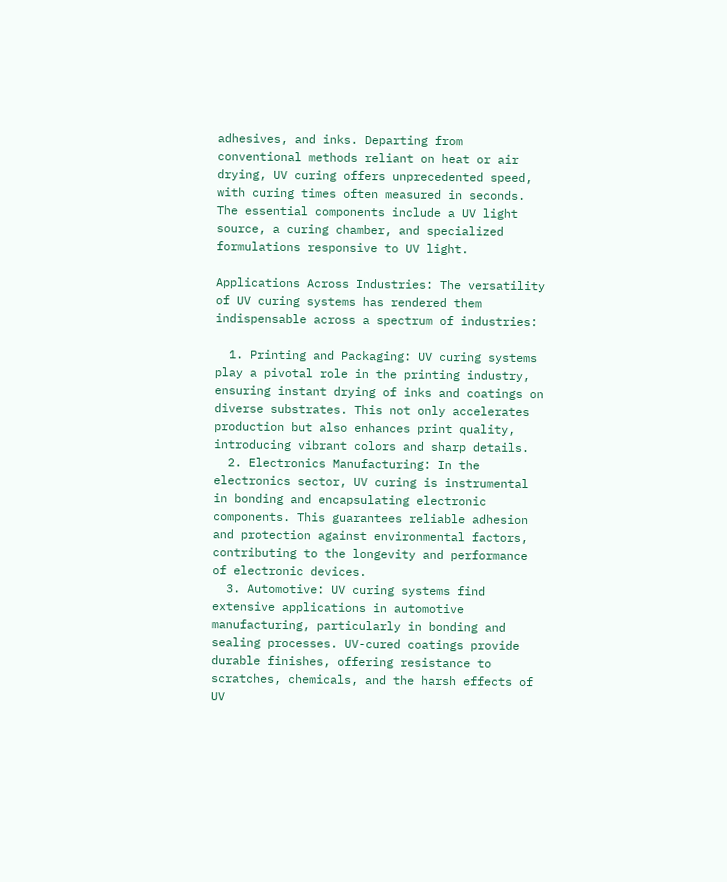adhesives, and inks. Departing from conventional methods reliant on heat or air drying, UV curing offers unprecedented speed, with curing times often measured in seconds. The essential components include a UV light source, a curing chamber, and specialized formulations responsive to UV light.

Applications Across Industries: The versatility of UV curing systems has rendered them indispensable across a spectrum of industries:

  1. Printing and Packaging: UV curing systems play a pivotal role in the printing industry, ensuring instant drying of inks and coatings on diverse substrates. This not only accelerates production but also enhances print quality, introducing vibrant colors and sharp details.
  2. Electronics Manufacturing: In the electronics sector, UV curing is instrumental in bonding and encapsulating electronic components. This guarantees reliable adhesion and protection against environmental factors, contributing to the longevity and performance of electronic devices.
  3. Automotive: UV curing systems find extensive applications in automotive manufacturing, particularly in bonding and sealing processes. UV-cured coatings provide durable finishes, offering resistance to scratches, chemicals, and the harsh effects of UV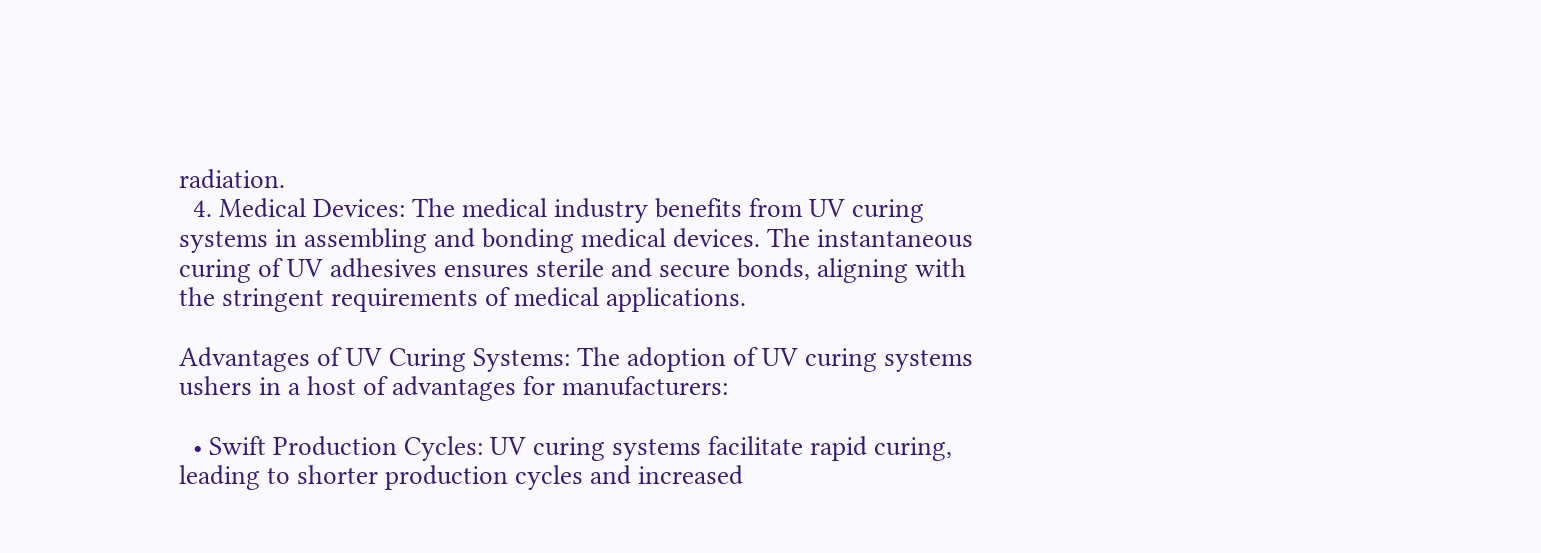radiation.
  4. Medical Devices: The medical industry benefits from UV curing systems in assembling and bonding medical devices. The instantaneous curing of UV adhesives ensures sterile and secure bonds, aligning with the stringent requirements of medical applications.

Advantages of UV Curing Systems: The adoption of UV curing systems ushers in a host of advantages for manufacturers:

  • Swift Production Cycles: UV curing systems facilitate rapid curing, leading to shorter production cycles and increased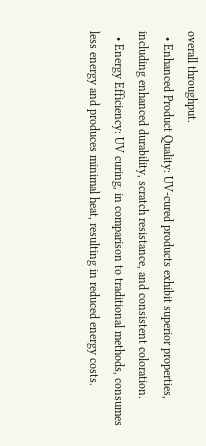overall throughput.
  • Enhanced Product Quality: UV-cured products exhibit superior properties, including enhanced durability, scratch resistance, and consistent coloration.
  • Energy Efficiency: UV curing, in comparison to traditional methods, consumes less energy and produces minimal heat, resulting in reduced energy costs.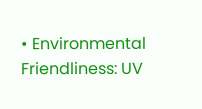• Environmental Friendliness: UV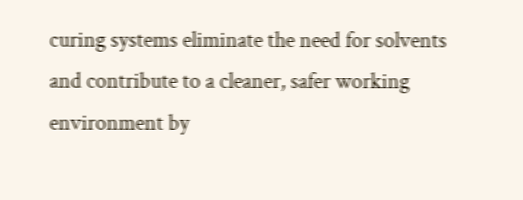curing systems eliminate the need for solvents and contribute to a cleaner, safer working environment by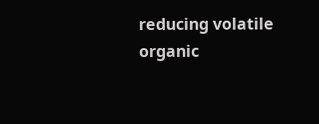reducing volatile organic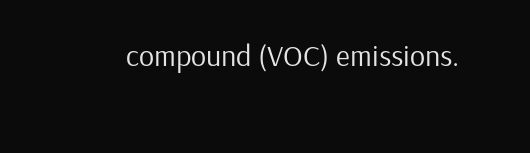compound (VOC) emissions.